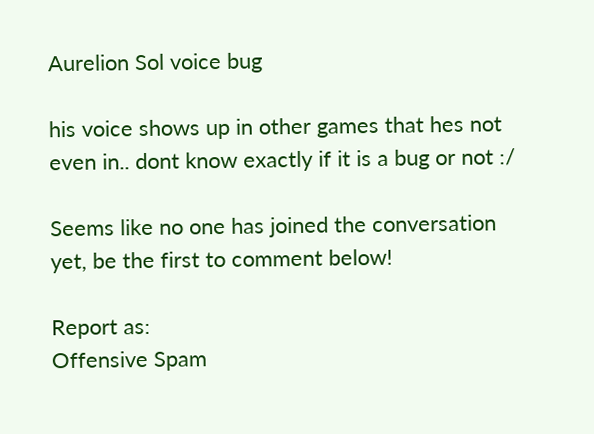Aurelion Sol voice bug

his voice shows up in other games that hes not even in.. dont know exactly if it is a bug or not :/

Seems like no one has joined the conversation yet, be the first to comment below!

Report as:
Offensive Spam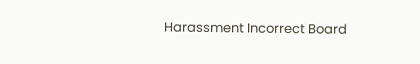Harassment Incorrect Board